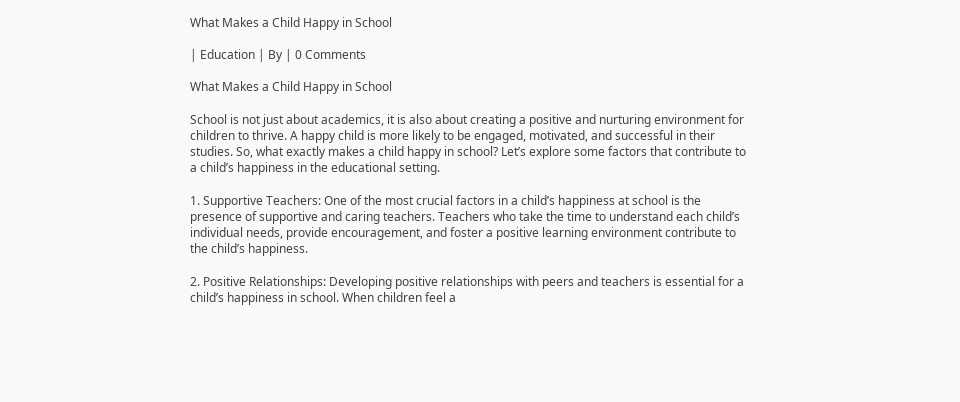What Makes a Child Happy in School

| Education | By | 0 Comments

What Makes a Child Happy in School

School is not just about academics, it is also about creating a positive and nurturing environment for children to thrive. A happy child is more likely to be engaged, motivated, and successful in their studies. So, what exactly makes a child happy in school? Let’s explore some factors that contribute to a child’s happiness in the educational setting.

1. Supportive Teachers: One of the most crucial factors in a child’s happiness at school is the presence of supportive and caring teachers. Teachers who take the time to understand each child’s individual needs, provide encouragement, and foster a positive learning environment contribute to the child’s happiness.

2. Positive Relationships: Developing positive relationships with peers and teachers is essential for a child’s happiness in school. When children feel a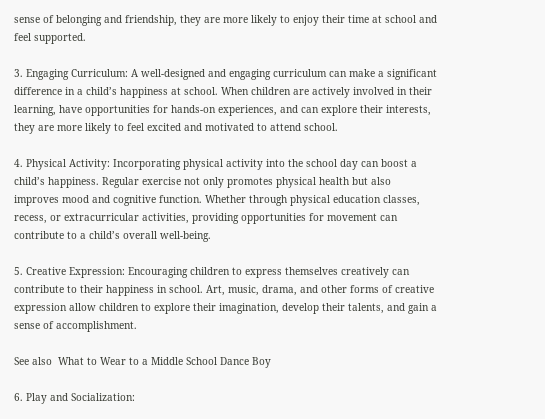sense of belonging and friendship, they are more likely to enjoy their time at school and feel supported.

3. Engaging Curriculum: A well-designed and engaging curriculum can make a significant difference in a child’s happiness at school. When children are actively involved in their learning, have opportunities for hands-on experiences, and can explore their interests, they are more likely to feel excited and motivated to attend school.

4. Physical Activity: Incorporating physical activity into the school day can boost a child’s happiness. Regular exercise not only promotes physical health but also improves mood and cognitive function. Whether through physical education classes, recess, or extracurricular activities, providing opportunities for movement can contribute to a child’s overall well-being.

5. Creative Expression: Encouraging children to express themselves creatively can contribute to their happiness in school. Art, music, drama, and other forms of creative expression allow children to explore their imagination, develop their talents, and gain a sense of accomplishment.

See also  What to Wear to a Middle School Dance Boy

6. Play and Socialization: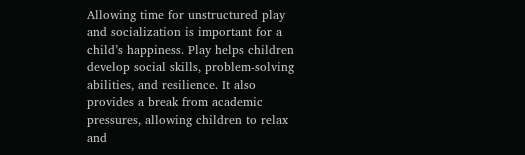Allowing time for unstructured play and socialization is important for a child’s happiness. Play helps children develop social skills, problem-solving abilities, and resilience. It also provides a break from academic pressures, allowing children to relax and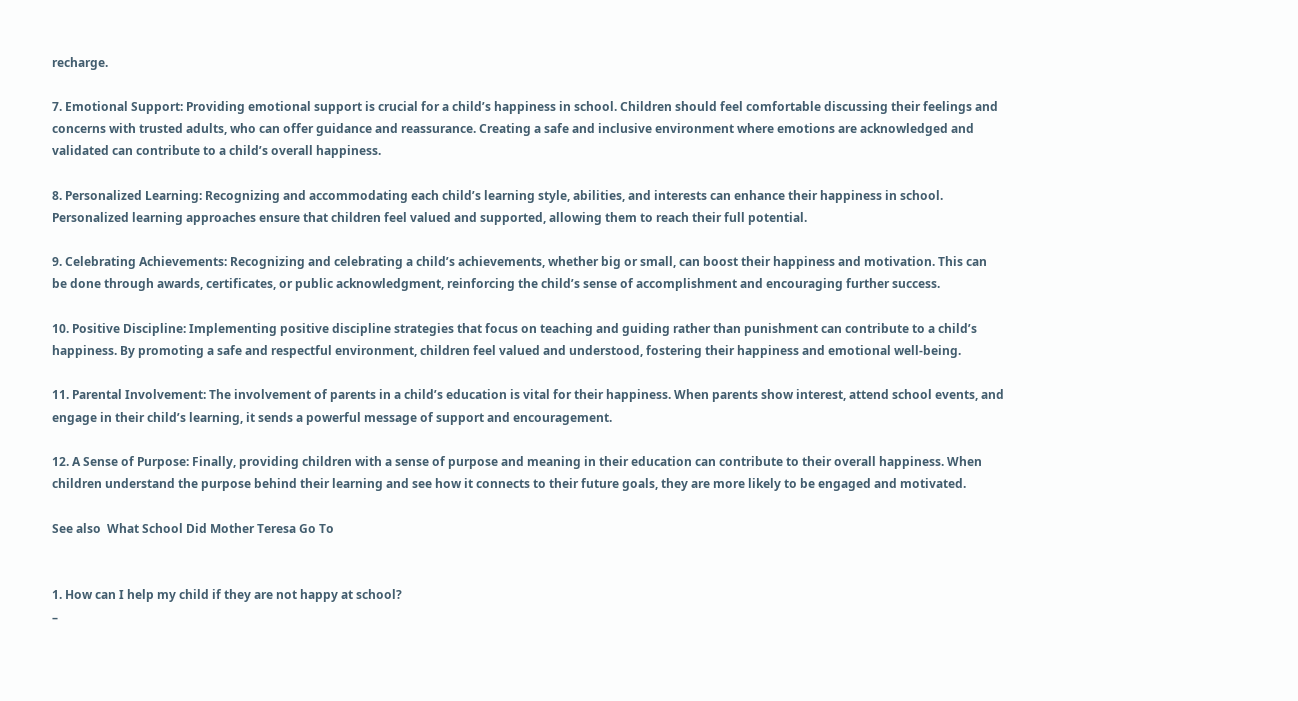recharge.

7. Emotional Support: Providing emotional support is crucial for a child’s happiness in school. Children should feel comfortable discussing their feelings and concerns with trusted adults, who can offer guidance and reassurance. Creating a safe and inclusive environment where emotions are acknowledged and validated can contribute to a child’s overall happiness.

8. Personalized Learning: Recognizing and accommodating each child’s learning style, abilities, and interests can enhance their happiness in school. Personalized learning approaches ensure that children feel valued and supported, allowing them to reach their full potential.

9. Celebrating Achievements: Recognizing and celebrating a child’s achievements, whether big or small, can boost their happiness and motivation. This can be done through awards, certificates, or public acknowledgment, reinforcing the child’s sense of accomplishment and encouraging further success.

10. Positive Discipline: Implementing positive discipline strategies that focus on teaching and guiding rather than punishment can contribute to a child’s happiness. By promoting a safe and respectful environment, children feel valued and understood, fostering their happiness and emotional well-being.

11. Parental Involvement: The involvement of parents in a child’s education is vital for their happiness. When parents show interest, attend school events, and engage in their child’s learning, it sends a powerful message of support and encouragement.

12. A Sense of Purpose: Finally, providing children with a sense of purpose and meaning in their education can contribute to their overall happiness. When children understand the purpose behind their learning and see how it connects to their future goals, they are more likely to be engaged and motivated.

See also  What School Did Mother Teresa Go To


1. How can I help my child if they are not happy at school?
–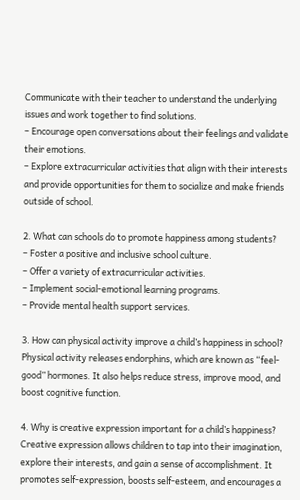Communicate with their teacher to understand the underlying issues and work together to find solutions.
– Encourage open conversations about their feelings and validate their emotions.
– Explore extracurricular activities that align with their interests and provide opportunities for them to socialize and make friends outside of school.

2. What can schools do to promote happiness among students?
– Foster a positive and inclusive school culture.
– Offer a variety of extracurricular activities.
– Implement social-emotional learning programs.
– Provide mental health support services.

3. How can physical activity improve a child’s happiness in school?
Physical activity releases endorphins, which are known as “feel-good” hormones. It also helps reduce stress, improve mood, and boost cognitive function.

4. Why is creative expression important for a child’s happiness?
Creative expression allows children to tap into their imagination, explore their interests, and gain a sense of accomplishment. It promotes self-expression, boosts self-esteem, and encourages a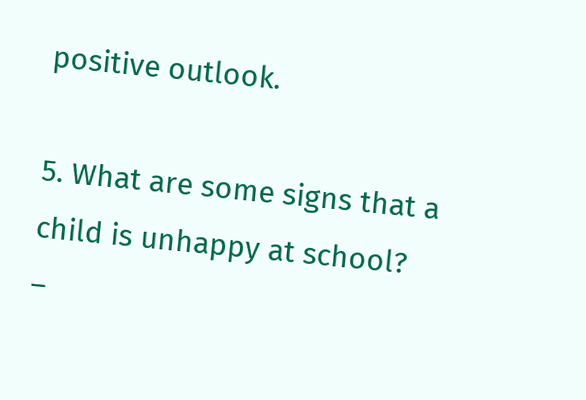positive outlook.

5. What are some signs that a child is unhappy at school?
–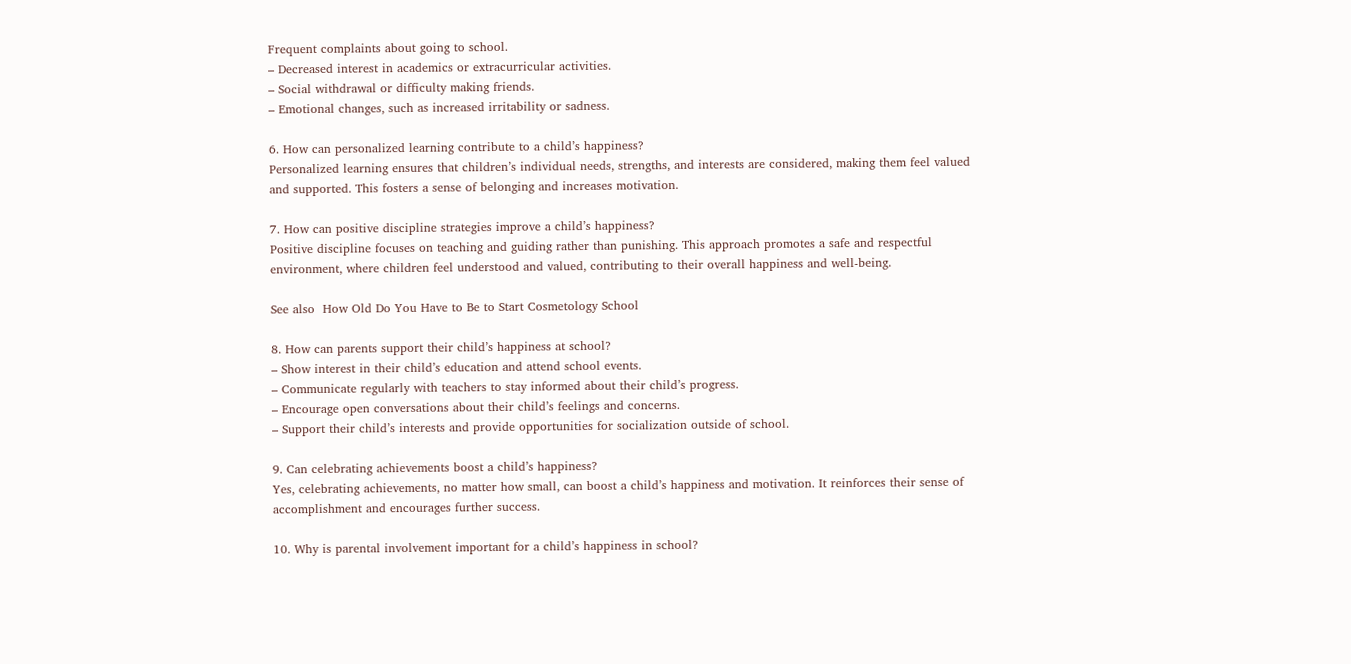Frequent complaints about going to school.
– Decreased interest in academics or extracurricular activities.
– Social withdrawal or difficulty making friends.
– Emotional changes, such as increased irritability or sadness.

6. How can personalized learning contribute to a child’s happiness?
Personalized learning ensures that children’s individual needs, strengths, and interests are considered, making them feel valued and supported. This fosters a sense of belonging and increases motivation.

7. How can positive discipline strategies improve a child’s happiness?
Positive discipline focuses on teaching and guiding rather than punishing. This approach promotes a safe and respectful environment, where children feel understood and valued, contributing to their overall happiness and well-being.

See also  How Old Do You Have to Be to Start Cosmetology School

8. How can parents support their child’s happiness at school?
– Show interest in their child’s education and attend school events.
– Communicate regularly with teachers to stay informed about their child’s progress.
– Encourage open conversations about their child’s feelings and concerns.
– Support their child’s interests and provide opportunities for socialization outside of school.

9. Can celebrating achievements boost a child’s happiness?
Yes, celebrating achievements, no matter how small, can boost a child’s happiness and motivation. It reinforces their sense of accomplishment and encourages further success.

10. Why is parental involvement important for a child’s happiness in school?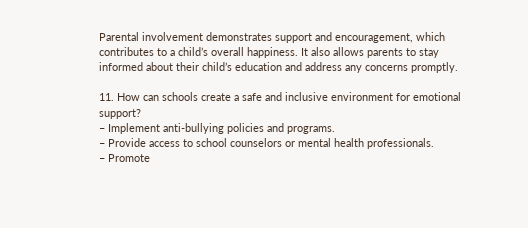Parental involvement demonstrates support and encouragement, which contributes to a child’s overall happiness. It also allows parents to stay informed about their child’s education and address any concerns promptly.

11. How can schools create a safe and inclusive environment for emotional support?
– Implement anti-bullying policies and programs.
– Provide access to school counselors or mental health professionals.
– Promote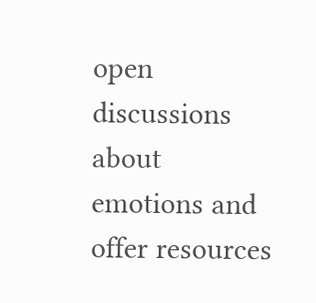open discussions about emotions and offer resources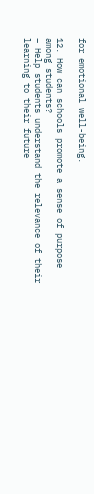for emotional well-being.

12. How can schools promote a sense of purpose among students?
– Help students understand the relevance of their learning to their future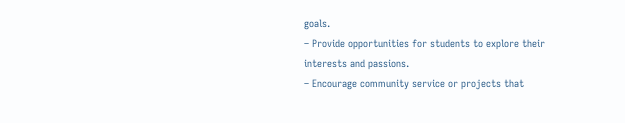goals.
– Provide opportunities for students to explore their interests and passions.
– Encourage community service or projects that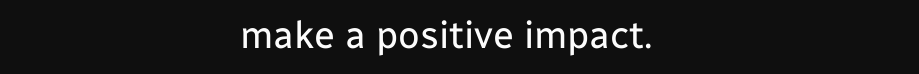make a positive impact.